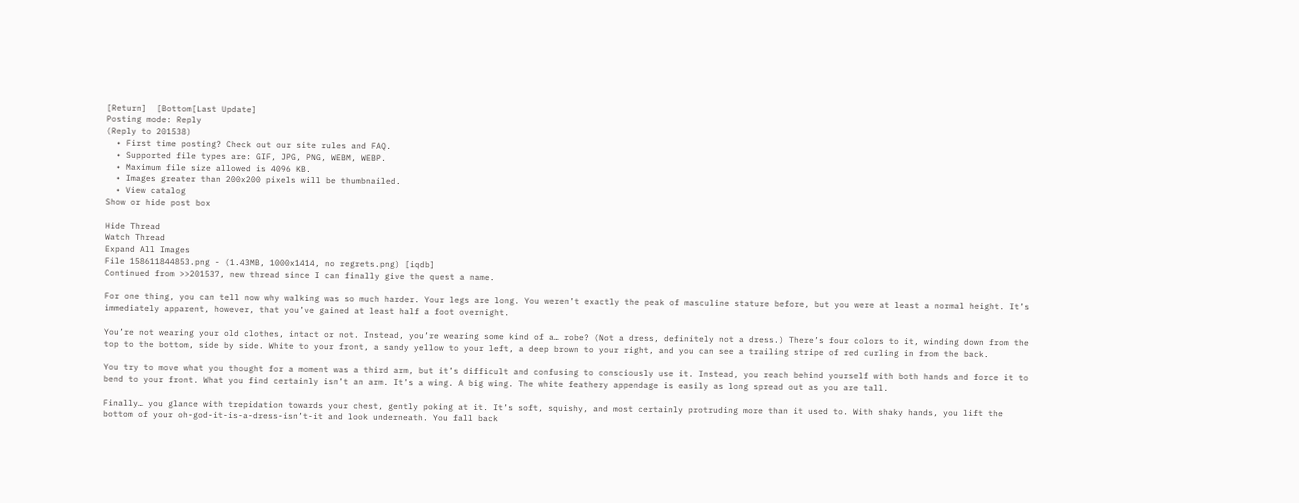[Return]  [Bottom[Last Update]
Posting mode: Reply
(Reply to 201538)
  • First time posting? Check out our site rules and FAQ.
  • Supported file types are: GIF, JPG, PNG, WEBM, WEBP.
  • Maximum file size allowed is 4096 KB.
  • Images greater than 200x200 pixels will be thumbnailed.
  • View catalog
Show or hide post box

Hide Thread
Watch Thread
Expand All Images
File 158611844853.png - (1.43MB, 1000x1414, no regrets.png) [iqdb]
Continued from >>201537, new thread since I can finally give the quest a name.

For one thing, you can tell now why walking was so much harder. Your legs are long. You weren’t exactly the peak of masculine stature before, but you were at least a normal height. It’s immediately apparent, however, that you’ve gained at least half a foot overnight.

You’re not wearing your old clothes, intact or not. Instead, you’re wearing some kind of a… robe? (Not a dress, definitely not a dress.) There’s four colors to it, winding down from the top to the bottom, side by side. White to your front, a sandy yellow to your left, a deep brown to your right, and you can see a trailing stripe of red curling in from the back.

You try to move what you thought for a moment was a third arm, but it’s difficult and confusing to consciously use it. Instead, you reach behind yourself with both hands and force it to bend to your front. What you find certainly isn’t an arm. It’s a wing. A big wing. The white feathery appendage is easily as long spread out as you are tall.

Finally… you glance with trepidation towards your chest, gently poking at it. It’s soft, squishy, and most certainly protruding more than it used to. With shaky hands, you lift the bottom of your oh-god-it-is-a-dress-isn’t-it and look underneath. You fall back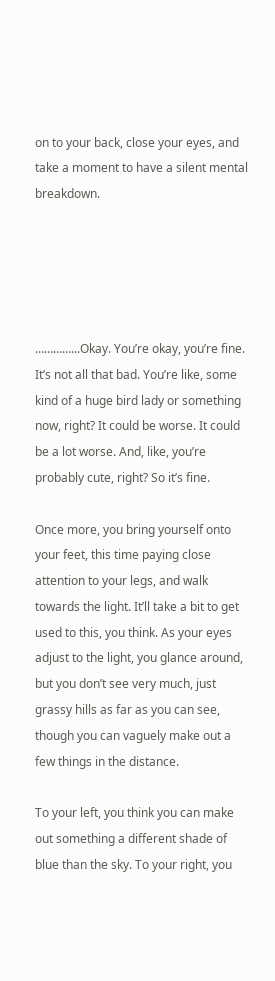on to your back, close your eyes, and take a moment to have a silent mental breakdown.





…………...Okay. You’re okay, you’re fine. It’s not all that bad. You’re like, some kind of a huge bird lady or something now, right? It could be worse. It could be a lot worse. And, like, you’re probably cute, right? So it’s fine.

Once more, you bring yourself onto your feet, this time paying close attention to your legs, and walk towards the light. It’ll take a bit to get used to this, you think. As your eyes adjust to the light, you glance around, but you don’t see very much, just grassy hills as far as you can see, though you can vaguely make out a few things in the distance.

To your left, you think you can make out something a different shade of blue than the sky. To your right, you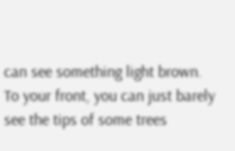can see something light brown. To your front, you can just barely see the tips of some trees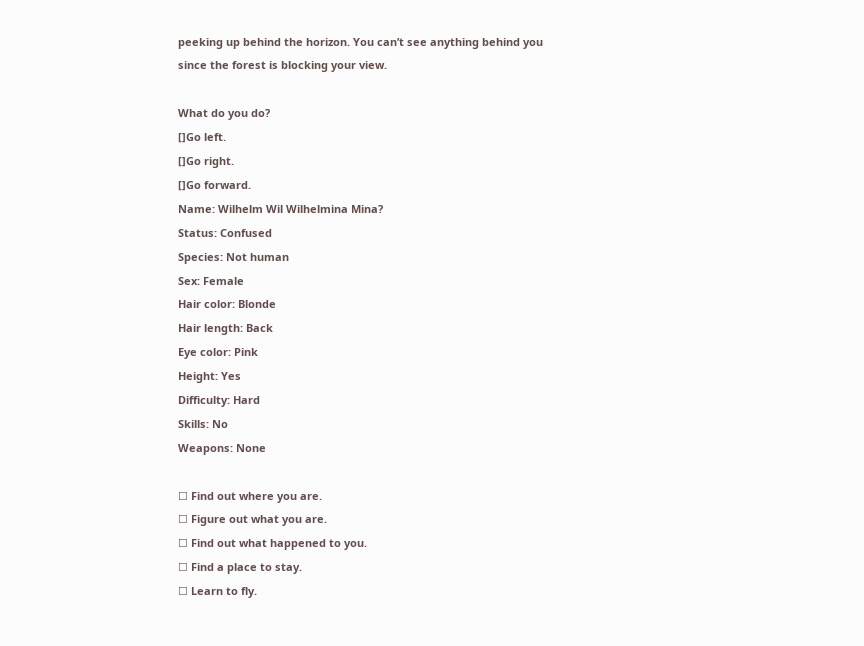peeking up behind the horizon. You can’t see anything behind you since the forest is blocking your view.

What do you do?
[]Go left.
[]Go right.
[]Go forward.
Name: Wilhelm Wil Wilhelmina Mina?
Status: Confused
Species: Not human
Sex: Female
Hair color: Blonde
Hair length: Back
Eye color: Pink
Height: Yes
Difficulty: Hard
Skills: No
Weapons: None

☐ Find out where you are.
☐ Figure out what you are.
☐ Find out what happened to you.
☐ Find a place to stay.
☐ Learn to fly.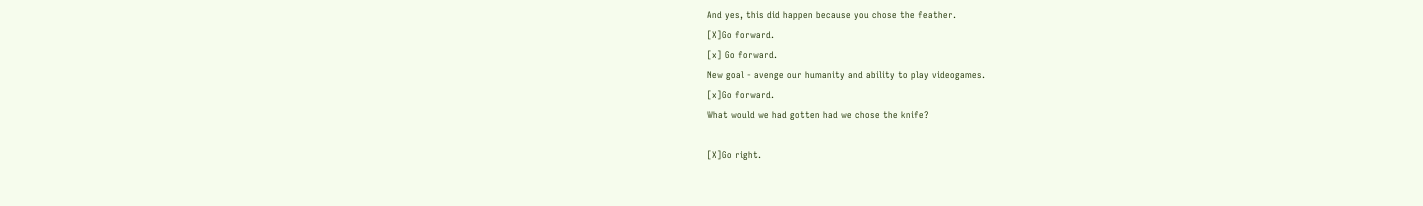And yes, this did happen because you chose the feather.
[X]Go forward.
[x] Go forward.
New goal - avenge our humanity and ability to play videogames.
[x]Go forward.
What would we had gotten had we chose the knife?

[X]Go right.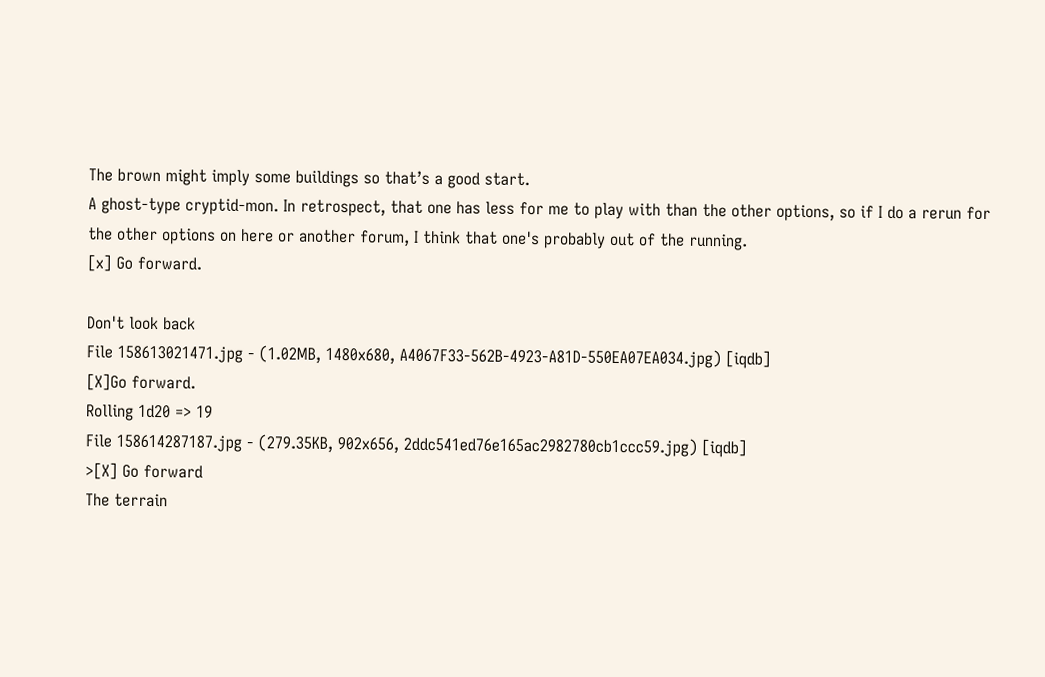The brown might imply some buildings so that’s a good start.
A ghost-type cryptid-mon. In retrospect, that one has less for me to play with than the other options, so if I do a rerun for the other options on here or another forum, I think that one's probably out of the running.
[x] Go forward.

Don't look back
File 158613021471.jpg - (1.02MB, 1480x680, A4067F33-562B-4923-A81D-550EA07EA034.jpg) [iqdb]
[X]Go forward.
Rolling 1d20 => 19
File 158614287187.jpg - (279.35KB, 902x656, 2ddc541ed76e165ac2982780cb1ccc59.jpg) [iqdb]
>[X] Go forward
The terrain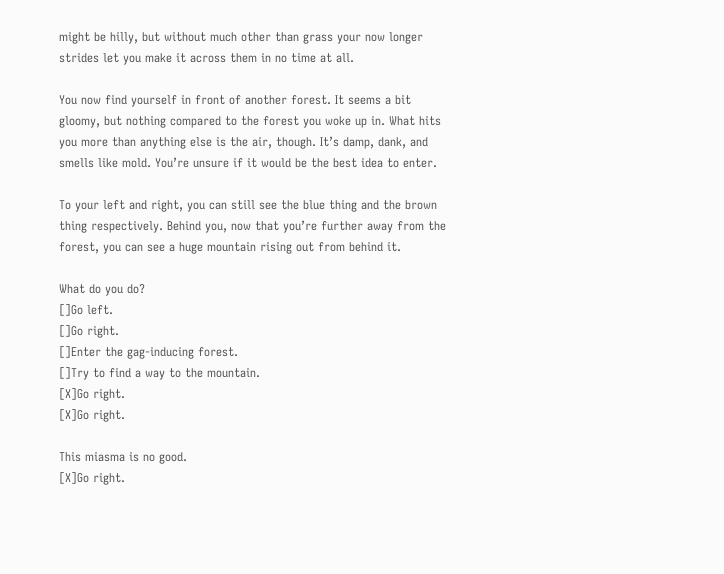might be hilly, but without much other than grass your now longer strides let you make it across them in no time at all.

You now find yourself in front of another forest. It seems a bit gloomy, but nothing compared to the forest you woke up in. What hits you more than anything else is the air, though. It’s damp, dank, and smells like mold. You’re unsure if it would be the best idea to enter.

To your left and right, you can still see the blue thing and the brown thing respectively. Behind you, now that you’re further away from the forest, you can see a huge mountain rising out from behind it.

What do you do?
[]Go left.
[]Go right.
[]Enter the gag-inducing forest.
[]Try to find a way to the mountain.
[X]Go right.
[X]Go right.

This miasma is no good.
[X]Go right.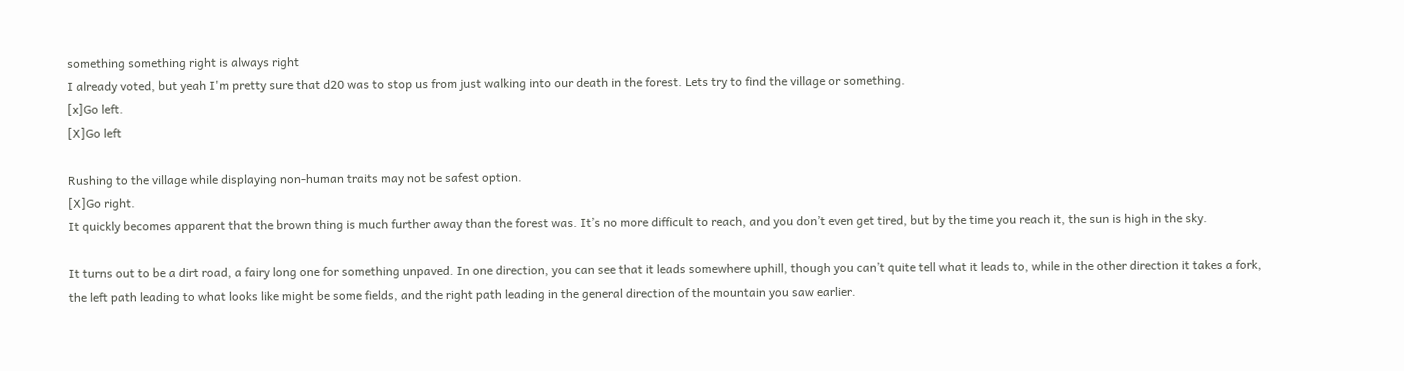something something right is always right
I already voted, but yeah I'm pretty sure that d20 was to stop us from just walking into our death in the forest. Lets try to find the village or something.
[x]Go left.
[X]Go left

Rushing to the village while displaying non-human traits may not be safest option.
[X]Go right.
It quickly becomes apparent that the brown thing is much further away than the forest was. It’s no more difficult to reach, and you don’t even get tired, but by the time you reach it, the sun is high in the sky.

It turns out to be a dirt road, a fairy long one for something unpaved. In one direction, you can see that it leads somewhere uphill, though you can’t quite tell what it leads to, while in the other direction it takes a fork, the left path leading to what looks like might be some fields, and the right path leading in the general direction of the mountain you saw earlier.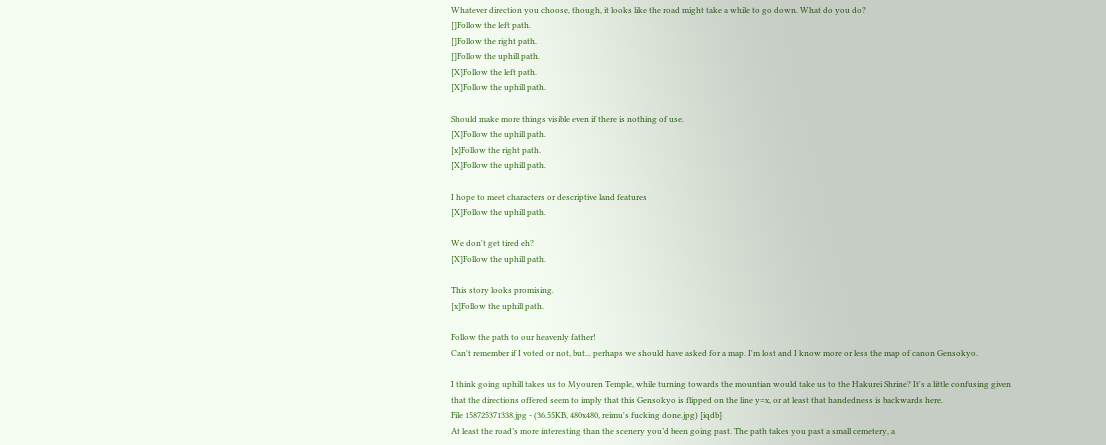Whatever direction you choose, though, it looks like the road might take a while to go down. What do you do?
[]Follow the left path.
[]Follow the right path.
[]Follow the uphill path.
[X]Follow the left path.
[X]Follow the uphill path.

Should make more things visible even if there is nothing of use.
[X]Follow the uphill path.
[x]Follow the right path.
[X]Follow the uphill path.

I hope to meet characters or descriptive land features
[X]Follow the uphill path.

We don't get tired eh?
[X]Follow the uphill path.

This story looks promising.
[x]Follow the uphill path.

Follow the path to our heavenly father!
Can't remember if I voted or not, but... perhaps we should have asked for a map. I'm lost and I know more or less the map of canon Gensokyo.

I think going uphill takes us to Myouren Temple, while turning towards the mountian would take us to the Hakurei Shrine? It's a little confusing given that the directions offered seem to imply that this Gensokyo is flipped on the line y=x, or at least that handedness is backwards here.
File 158725371338.jpg - (36.55KB, 480x480, reimu's fucking done.jpg) [iqdb]
At least the road’s more interesting than the scenery you’d been going past. The path takes you past a small cemetery, a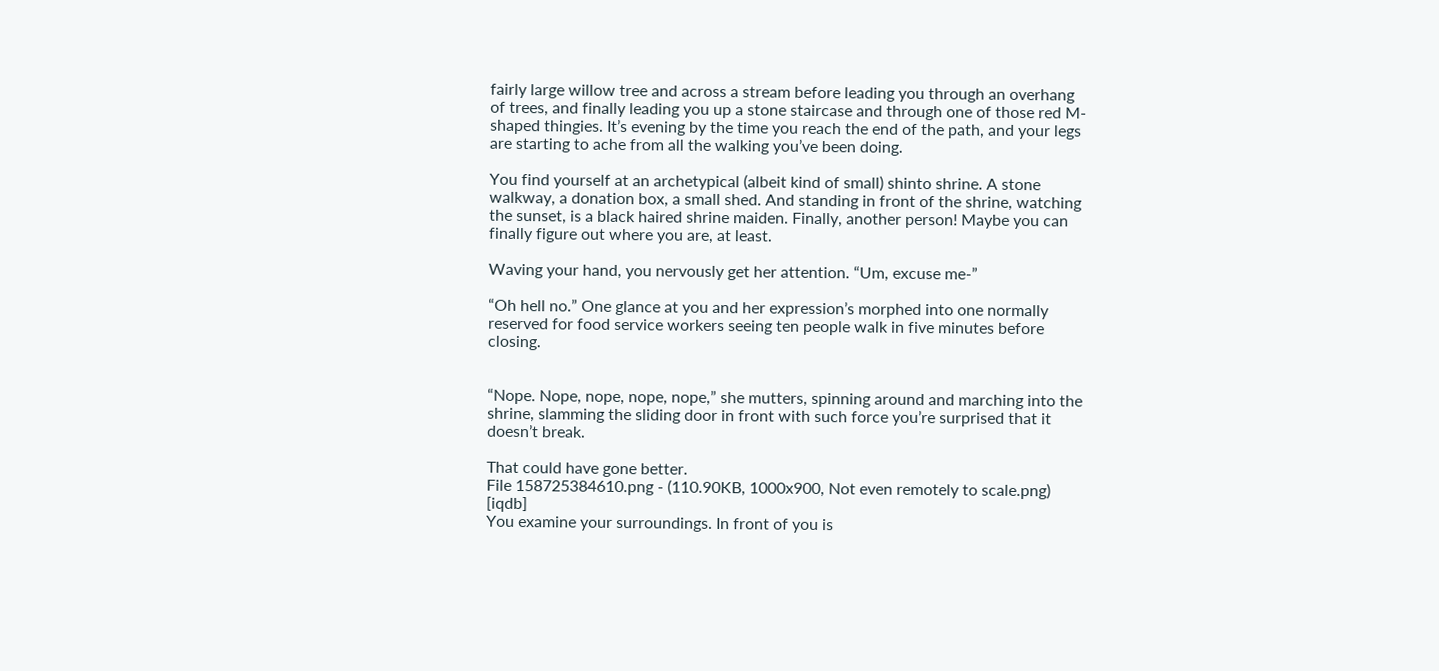fairly large willow tree and across a stream before leading you through an overhang of trees, and finally leading you up a stone staircase and through one of those red M-shaped thingies. It’s evening by the time you reach the end of the path, and your legs are starting to ache from all the walking you’ve been doing.

You find yourself at an archetypical (albeit kind of small) shinto shrine. A stone walkway, a donation box, a small shed. And standing in front of the shrine, watching the sunset, is a black haired shrine maiden. Finally, another person! Maybe you can finally figure out where you are, at least.

Waving your hand, you nervously get her attention. “Um, excuse me-”

“Oh hell no.” One glance at you and her expression’s morphed into one normally reserved for food service workers seeing ten people walk in five minutes before closing.


“Nope. Nope, nope, nope, nope,” she mutters, spinning around and marching into the shrine, slamming the sliding door in front with such force you’re surprised that it doesn’t break.

That could have gone better.
File 158725384610.png - (110.90KB, 1000x900, Not even remotely to scale.png) [iqdb]
You examine your surroundings. In front of you is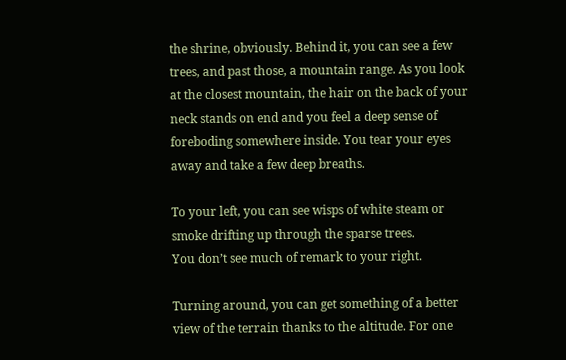the shrine, obviously. Behind it, you can see a few trees, and past those, a mountain range. As you look at the closest mountain, the hair on the back of your neck stands on end and you feel a deep sense of foreboding somewhere inside. You tear your eyes away and take a few deep breaths.

To your left, you can see wisps of white steam or smoke drifting up through the sparse trees.
You don’t see much of remark to your right.

Turning around, you can get something of a better view of the terrain thanks to the altitude. For one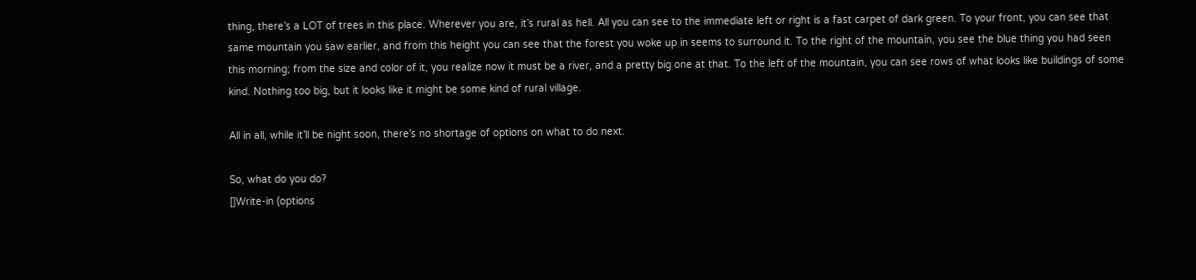thing, there’s a LOT of trees in this place. Wherever you are, it’s rural as hell. All you can see to the immediate left or right is a fast carpet of dark green. To your front, you can see that same mountain you saw earlier, and from this height you can see that the forest you woke up in seems to surround it. To the right of the mountain, you see the blue thing you had seen this morning; from the size and color of it, you realize now it must be a river, and a pretty big one at that. To the left of the mountain, you can see rows of what looks like buildings of some kind. Nothing too big, but it looks like it might be some kind of rural village.

All in all, while it’ll be night soon, there’s no shortage of options on what to do next.

So, what do you do?
[]Write-in (options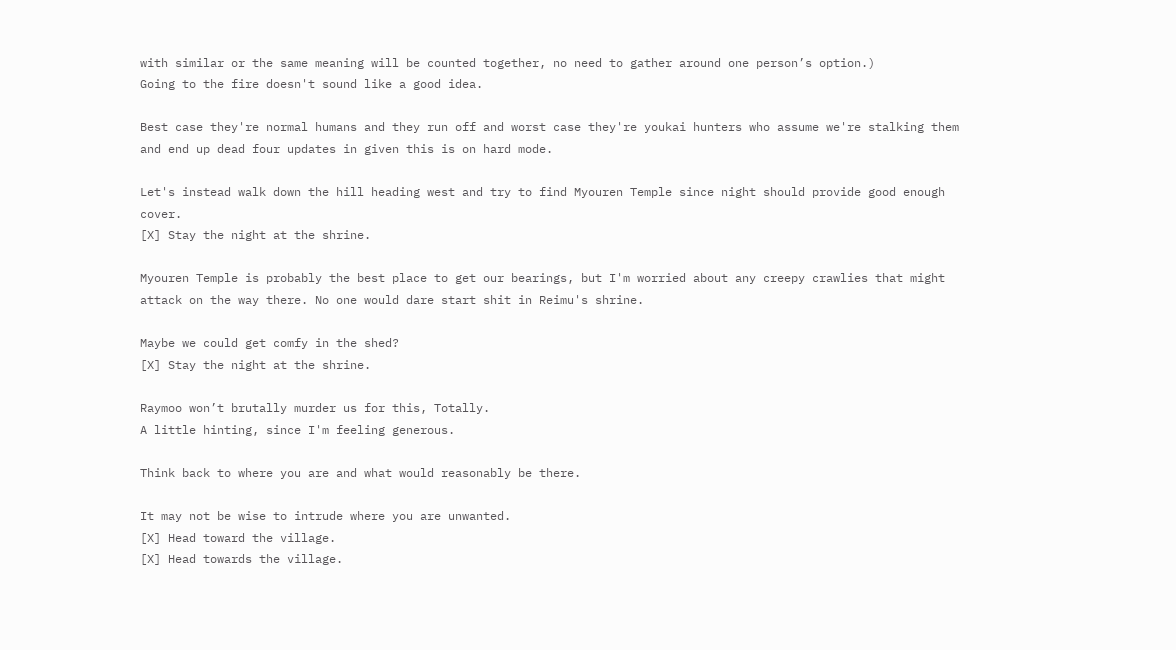with similar or the same meaning will be counted together, no need to gather around one person’s option.)
Going to the fire doesn't sound like a good idea.

Best case they're normal humans and they run off and worst case they're youkai hunters who assume we're stalking them and end up dead four updates in given this is on hard mode.

Let's instead walk down the hill heading west and try to find Myouren Temple since night should provide good enough cover.
[X] Stay the night at the shrine.

Myouren Temple is probably the best place to get our bearings, but I'm worried about any creepy crawlies that might attack on the way there. No one would dare start shit in Reimu's shrine.

Maybe we could get comfy in the shed?
[X] Stay the night at the shrine.

Raymoo won’t brutally murder us for this, Totally.
A little hinting, since I'm feeling generous.

Think back to where you are and what would reasonably be there.

It may not be wise to intrude where you are unwanted.
[X] Head toward the village.
[X] Head towards the village.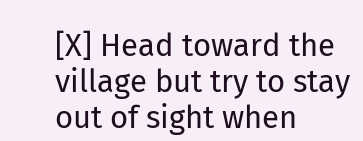[X] Head toward the village but try to stay out of sight when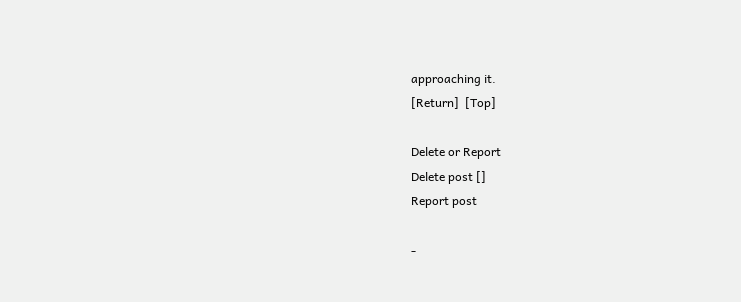approaching it.
[Return]  [Top]

Delete or Report
Delete post []
Report post

-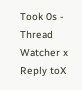Took 0s -
Thread Watcher x
Reply toX